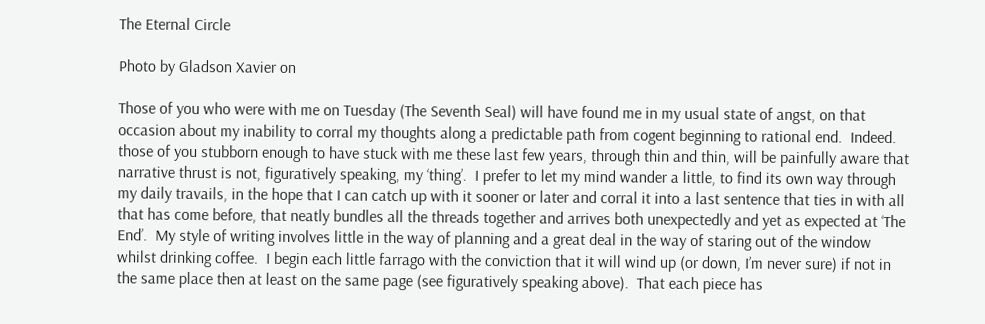The Eternal Circle

Photo by Gladson Xavier on

Those of you who were with me on Tuesday (The Seventh Seal) will have found me in my usual state of angst, on that occasion about my inability to corral my thoughts along a predictable path from cogent beginning to rational end.  Indeed. those of you stubborn enough to have stuck with me these last few years, through thin and thin, will be painfully aware that narrative thrust is not, figuratively speaking, my ‘thing’.  I prefer to let my mind wander a little, to find its own way through my daily travails, in the hope that I can catch up with it sooner or later and corral it into a last sentence that ties in with all that has come before, that neatly bundles all the threads together and arrives both unexpectedly and yet as expected at ‘The End’.  My style of writing involves little in the way of planning and a great deal in the way of staring out of the window whilst drinking coffee.  I begin each little farrago with the conviction that it will wind up (or down, I’m never sure) if not in the same place then at least on the same page (see figuratively speaking above).  That each piece has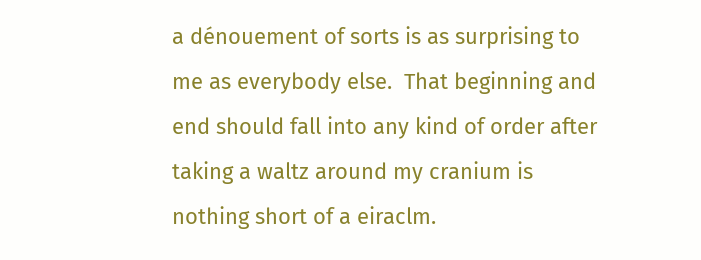a dénouement of sorts is as surprising to me as everybody else.  That beginning and end should fall into any kind of order after taking a waltz around my cranium is nothing short of a eiraclm.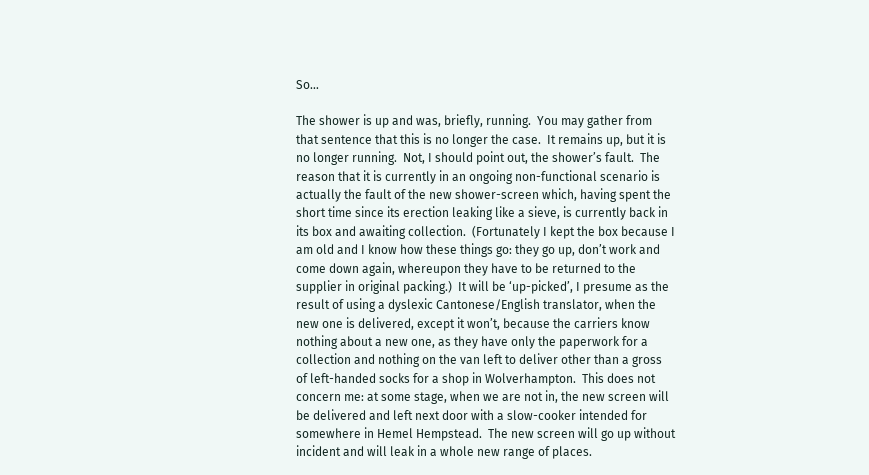So…

The shower is up and was, briefly, running.  You may gather from that sentence that this is no longer the case.  It remains up, but it is no longer running.  Not, I should point out, the shower’s fault.  The reason that it is currently in an ongoing non-functional scenario is actually the fault of the new shower-screen which, having spent the short time since its erection leaking like a sieve, is currently back in its box and awaiting collection.  (Fortunately I kept the box because I am old and I know how these things go: they go up, don’t work and come down again, whereupon they have to be returned to the supplier in original packing.)  It will be ‘up-picked’, I presume as the result of using a dyslexic Cantonese/English translator, when the new one is delivered, except it won’t, because the carriers know nothing about a new one, as they have only the paperwork for a collection and nothing on the van left to deliver other than a gross of left-handed socks for a shop in Wolverhampton.  This does not concern me: at some stage, when we are not in, the new screen will be delivered and left next door with a slow-cooker intended for somewhere in Hemel Hempstead.  The new screen will go up without incident and will leak in a whole new range of places.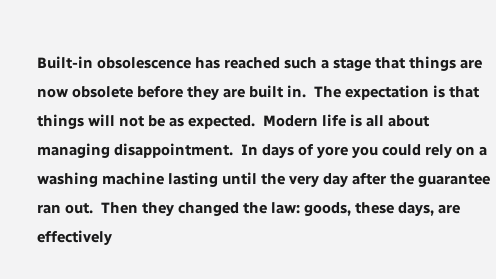Built-in obsolescence has reached such a stage that things are now obsolete before they are built in.  The expectation is that things will not be as expected.  Modern life is all about managing disappointment.  In days of yore you could rely on a washing machine lasting until the very day after the guarantee ran out.  Then they changed the law: goods, these days, are effectively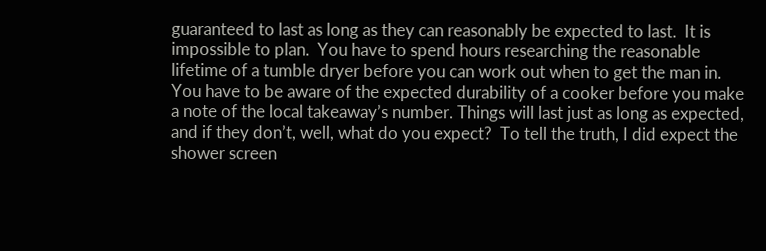guaranteed to last as long as they can reasonably be expected to last.  It is impossible to plan.  You have to spend hours researching the reasonable lifetime of a tumble dryer before you can work out when to get the man in.  You have to be aware of the expected durability of a cooker before you make a note of the local takeaway’s number. Things will last just as long as expected, and if they don’t, well, what do you expect?  To tell the truth, I did expect the shower screen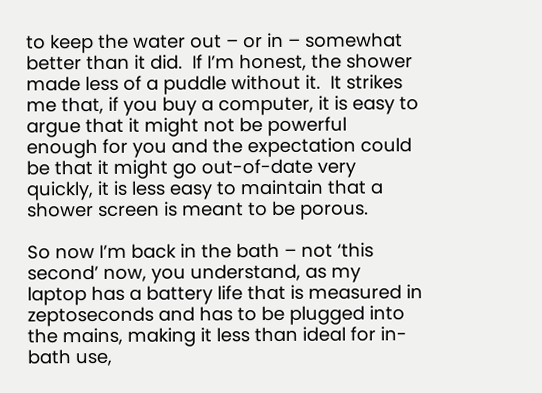to keep the water out – or in – somewhat better than it did.  If I’m honest, the shower made less of a puddle without it.  It strikes me that, if you buy a computer, it is easy to argue that it might not be powerful enough for you and the expectation could be that it might go out-of-date very quickly, it is less easy to maintain that a shower screen is meant to be porous.

So now I’m back in the bath – not ‘this second’ now, you understand, as my laptop has a battery life that is measured in zeptoseconds and has to be plugged into the mains, making it less than ideal for in-bath use,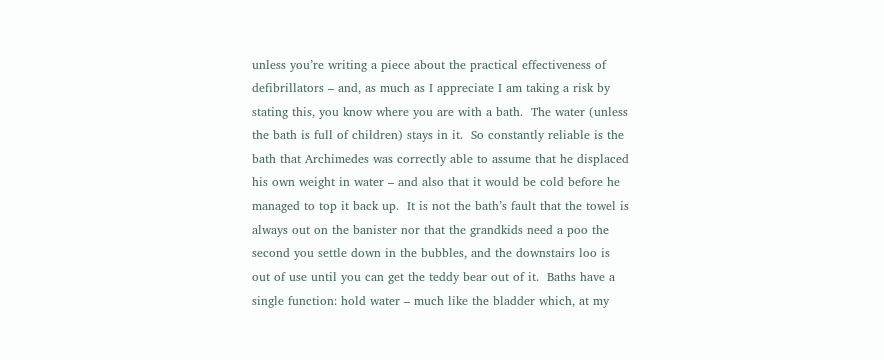unless you’re writing a piece about the practical effectiveness of defibrillators – and, as much as I appreciate I am taking a risk by stating this, you know where you are with a bath.  The water (unless the bath is full of children) stays in it.  So constantly reliable is the bath that Archimedes was correctly able to assume that he displaced his own weight in water – and also that it would be cold before he managed to top it back up.  It is not the bath’s fault that the towel is always out on the banister nor that the grandkids need a poo the second you settle down in the bubbles, and the downstairs loo is out of use until you can get the teddy bear out of it.  Baths have a single function: hold water – much like the bladder which, at my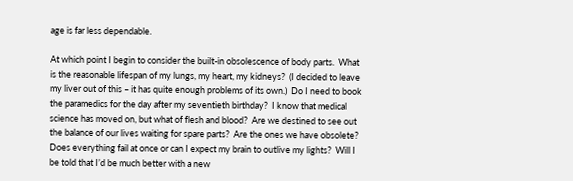age is far less dependable.

At which point I begin to consider the built-in obsolescence of body parts.  What is the reasonable lifespan of my lungs, my heart, my kidneys?  (I decided to leave my liver out of this – it has quite enough problems of its own.)  Do I need to book the paramedics for the day after my seventieth birthday?  I know that medical science has moved on, but what of flesh and blood?  Are we destined to see out the balance of our lives waiting for spare parts?  Are the ones we have obsolete?  Does everything fail at once or can I expect my brain to outlive my lights?  Will I be told that I’d be much better with a new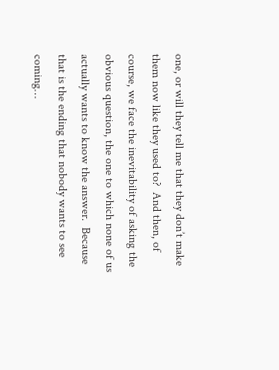one, or will they tell me that they don’t make them now like they used to?  And then, of course, we face the inevitability of asking the obvious question, the one to which none of us actually wants to know the answer.  Because that is the ending that nobody wants to see coming…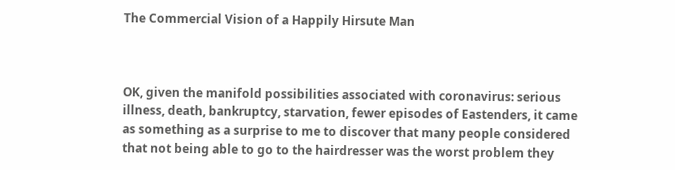The Commercial Vision of a Happily Hirsute Man



OK, given the manifold possibilities associated with coronavirus: serious illness, death, bankruptcy, starvation, fewer episodes of Eastenders, it came as something as a surprise to me to discover that many people considered that not being able to go to the hairdresser was the worst problem they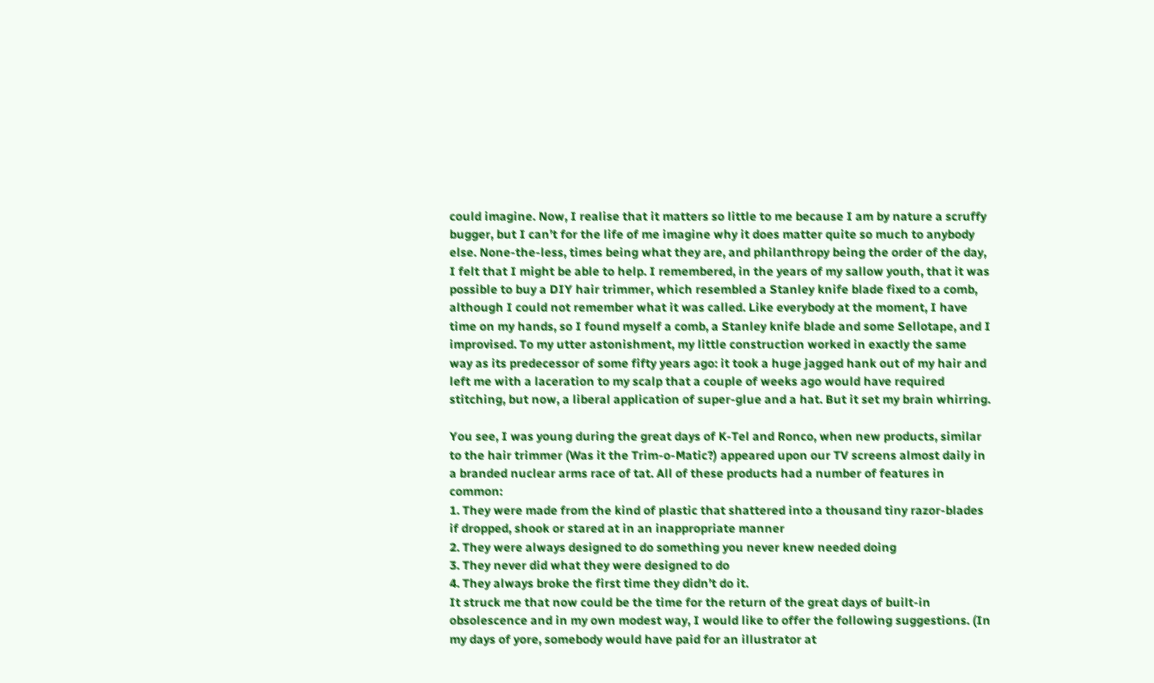could imagine. Now, I realise that it matters so little to me because I am by nature a scruffy bugger, but I can’t for the life of me imagine why it does matter quite so much to anybody else. None-the-less, times being what they are, and philanthropy being the order of the day, I felt that I might be able to help. I remembered, in the years of my sallow youth, that it was possible to buy a DIY hair trimmer, which resembled a Stanley knife blade fixed to a comb, although I could not remember what it was called. Like everybody at the moment, I have time on my hands, so I found myself a comb, a Stanley knife blade and some Sellotape, and I improvised. To my utter astonishment, my little construction worked in exactly the same way as its predecessor of some fifty years ago: it took a huge jagged hank out of my hair and left me with a laceration to my scalp that a couple of weeks ago would have required stitching, but now, a liberal application of super-glue and a hat. But it set my brain whirring.

You see, I was young during the great days of K-Tel and Ronco, when new products, similar to the hair trimmer (Was it the Trim-o-Matic?) appeared upon our TV screens almost daily in a branded nuclear arms race of tat. All of these products had a number of features in common:
1. They were made from the kind of plastic that shattered into a thousand tiny razor-blades if dropped, shook or stared at in an inappropriate manner
2. They were always designed to do something you never knew needed doing
3. They never did what they were designed to do
4. They always broke the first time they didn’t do it.
It struck me that now could be the time for the return of the great days of built-in obsolescence and in my own modest way, I would like to offer the following suggestions. (In my days of yore, somebody would have paid for an illustrator at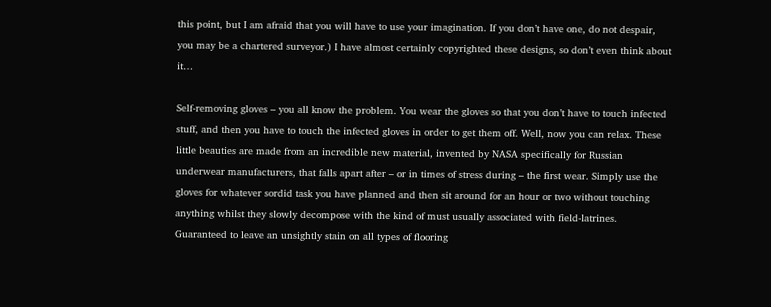this point, but I am afraid that you will have to use your imagination. If you don’t have one, do not despair, you may be a chartered surveyor.) I have almost certainly copyrighted these designs, so don’t even think about it…

Self-removing gloves – you all know the problem. You wear the gloves so that you don’t have to touch infected stuff, and then you have to touch the infected gloves in order to get them off. Well, now you can relax. These little beauties are made from an incredible new material, invented by NASA specifically for Russian underwear manufacturers, that falls apart after – or in times of stress during – the first wear. Simply use the gloves for whatever sordid task you have planned and then sit around for an hour or two without touching anything whilst they slowly decompose with the kind of must usually associated with field-latrines. Guaranteed to leave an unsightly stain on all types of flooring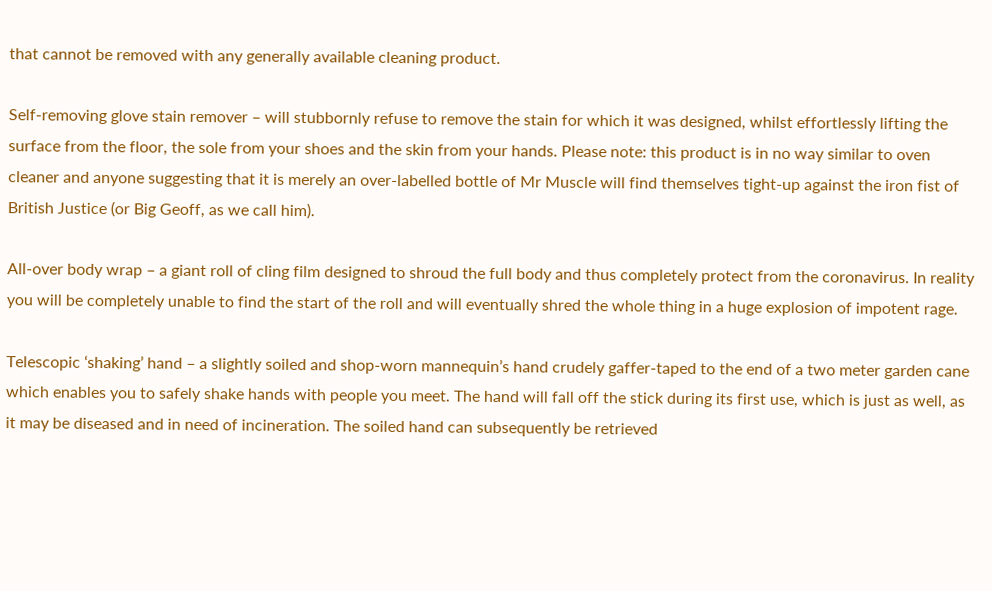that cannot be removed with any generally available cleaning product.

Self-removing glove stain remover – will stubbornly refuse to remove the stain for which it was designed, whilst effortlessly lifting the surface from the floor, the sole from your shoes and the skin from your hands. Please note: this product is in no way similar to oven cleaner and anyone suggesting that it is merely an over-labelled bottle of Mr Muscle will find themselves tight-up against the iron fist of British Justice (or Big Geoff, as we call him).

All-over body wrap – a giant roll of cling film designed to shroud the full body and thus completely protect from the coronavirus. In reality you will be completely unable to find the start of the roll and will eventually shred the whole thing in a huge explosion of impotent rage.

Telescopic ‘shaking’ hand – a slightly soiled and shop-worn mannequin’s hand crudely gaffer-taped to the end of a two meter garden cane which enables you to safely shake hands with people you meet. The hand will fall off the stick during its first use, which is just as well, as it may be diseased and in need of incineration. The soiled hand can subsequently be retrieved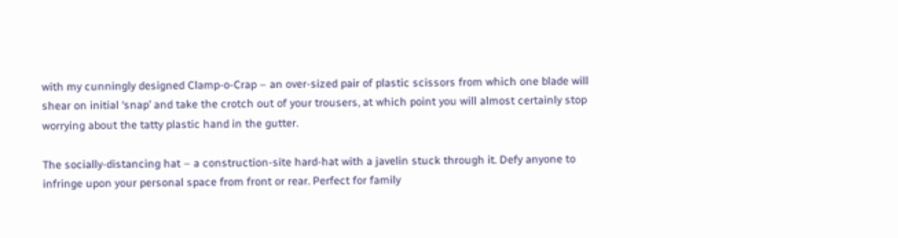with my cunningly designed Clamp-o-Crap – an over-sized pair of plastic scissors from which one blade will shear on initial ‘snap’ and take the crotch out of your trousers, at which point you will almost certainly stop worrying about the tatty plastic hand in the gutter.

The socially-distancing hat – a construction-site hard-hat with a javelin stuck through it. Defy anyone to infringe upon your personal space from front or rear. Perfect for family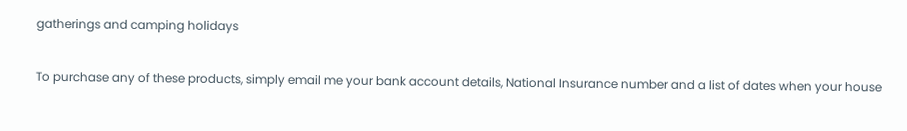gatherings and camping holidays

To purchase any of these products, simply email me your bank account details, National Insurance number and a list of dates when your house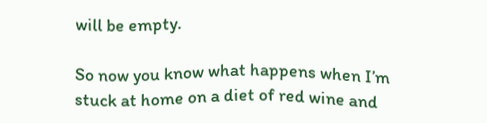will be empty.

So now you know what happens when I’m stuck at home on a diet of red wine and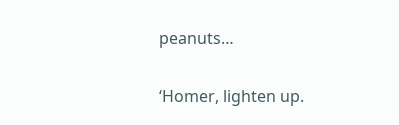peanuts…

‘Homer, lighten up.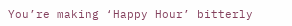You’re making ‘Happy Hour’ bitterly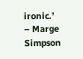ironic.’ – Marge Simpson